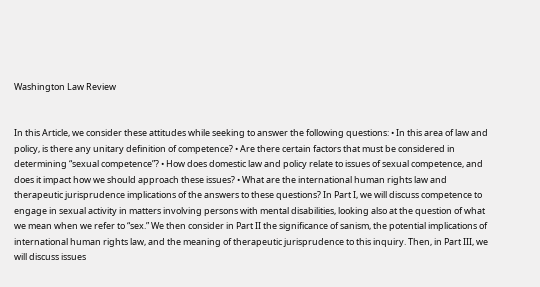Washington Law Review


In this Article, we consider these attitudes while seeking to answer the following questions: • In this area of law and policy, is there any unitary definition of competence? • Are there certain factors that must be considered in determining “sexual competence”? • How does domestic law and policy relate to issues of sexual competence, and does it impact how we should approach these issues? • What are the international human rights law and therapeutic jurisprudence implications of the answers to these questions? In Part I, we will discuss competence to engage in sexual activity in matters involving persons with mental disabilities, looking also at the question of what we mean when we refer to “sex.” We then consider in Part II the significance of sanism, the potential implications of international human rights law, and the meaning of therapeutic jurisprudence to this inquiry. Then, in Part III, we will discuss issues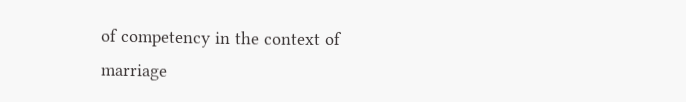of competency in the context of marriage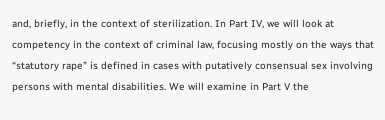and, briefly, in the context of sterilization. In Part IV, we will look at competency in the context of criminal law, focusing mostly on the ways that “statutory rape” is defined in cases with putatively consensual sex involving persons with mental disabilities. We will examine in Part V the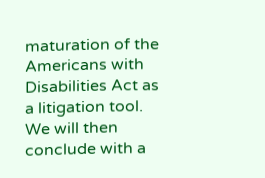maturation of the Americans with Disabilities Act as a litigation tool. We will then conclude with a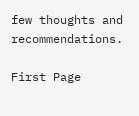few thoughts and recommendations.

First Page